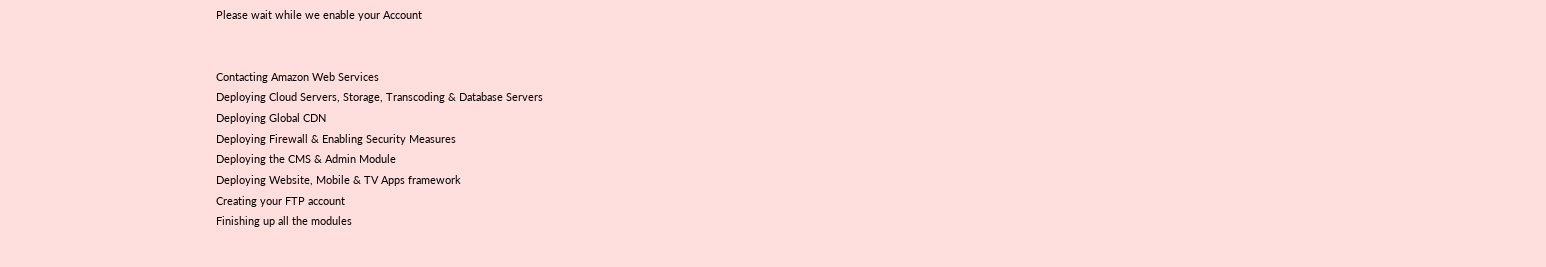Please wait while we enable your Account


Contacting Amazon Web Services
Deploying Cloud Servers, Storage, Transcoding & Database Servers
Deploying Global CDN
Deploying Firewall & Enabling Security Measures
Deploying the CMS & Admin Module
Deploying Website, Mobile & TV Apps framework
Creating your FTP account
Finishing up all the modules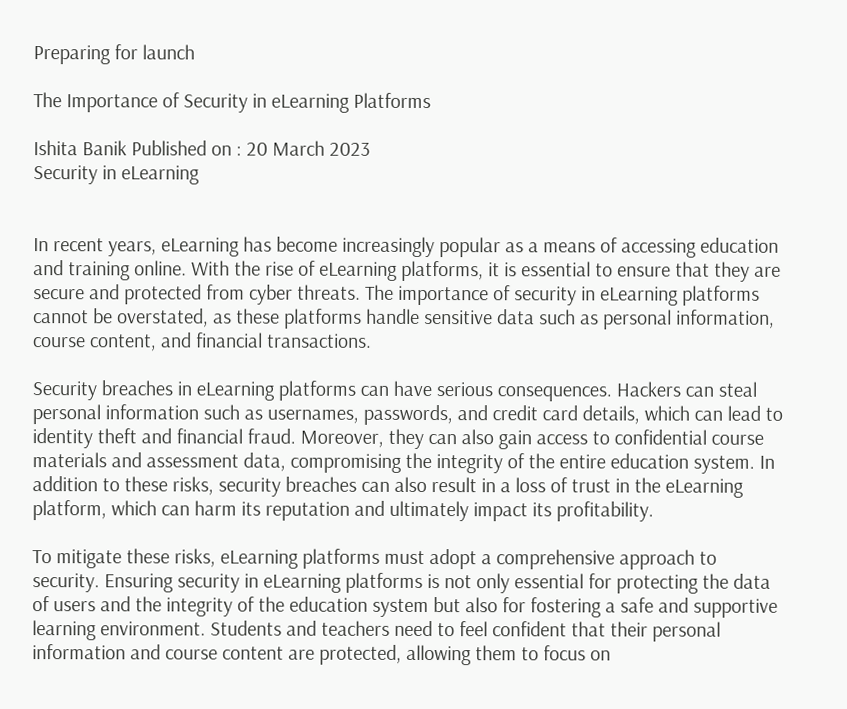Preparing for launch

The Importance of Security in eLearning Platforms

Ishita Banik Published on : 20 March 2023
Security in eLearning


In recent years, eLearning has become increasingly popular as a means of accessing education and training online. With the rise of eLearning platforms, it is essential to ensure that they are secure and protected from cyber threats. The importance of security in eLearning platforms cannot be overstated, as these platforms handle sensitive data such as personal information, course content, and financial transactions.

Security breaches in eLearning platforms can have serious consequences. Hackers can steal personal information such as usernames, passwords, and credit card details, which can lead to identity theft and financial fraud. Moreover, they can also gain access to confidential course materials and assessment data, compromising the integrity of the entire education system. In addition to these risks, security breaches can also result in a loss of trust in the eLearning platform, which can harm its reputation and ultimately impact its profitability.

To mitigate these risks, eLearning platforms must adopt a comprehensive approach to security. Ensuring security in eLearning platforms is not only essential for protecting the data of users and the integrity of the education system but also for fostering a safe and supportive learning environment. Students and teachers need to feel confident that their personal information and course content are protected, allowing them to focus on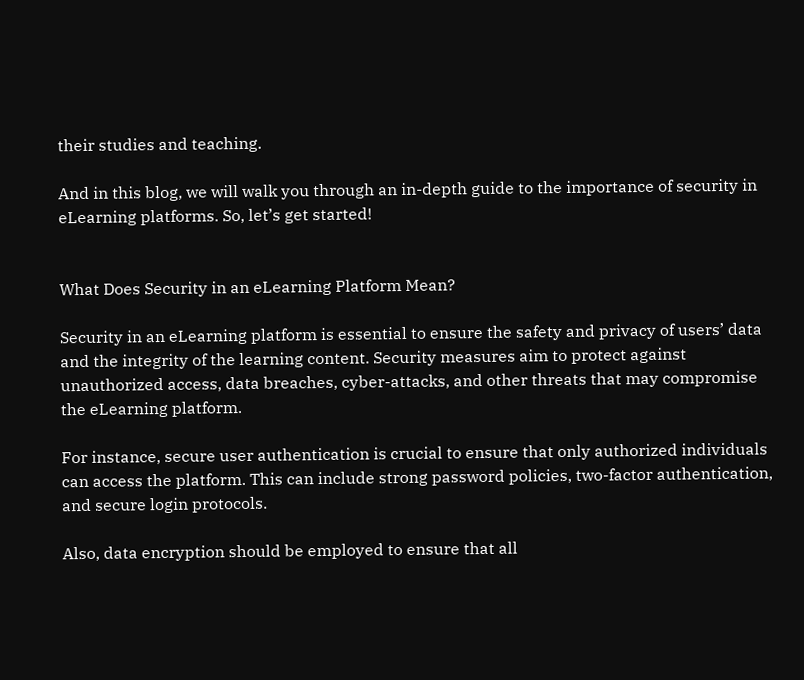their studies and teaching.

And in this blog, we will walk you through an in-depth guide to the importance of security in eLearning platforms. So, let’s get started!


What Does Security in an eLearning Platform Mean?

Security in an eLearning platform is essential to ensure the safety and privacy of users’ data and the integrity of the learning content. Security measures aim to protect against unauthorized access, data breaches, cyber-attacks, and other threats that may compromise the eLearning platform.

For instance, secure user authentication is crucial to ensure that only authorized individuals can access the platform. This can include strong password policies, two-factor authentication, and secure login protocols.

Also, data encryption should be employed to ensure that all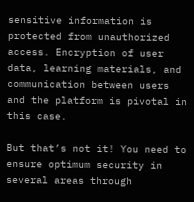sensitive information is protected from unauthorized access. Encryption of user data, learning materials, and communication between users and the platform is pivotal in this case.

But that’s not it! You need to ensure optimum security in several areas through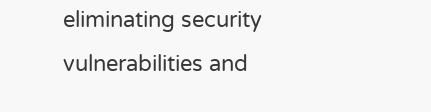eliminating security vulnerabilities and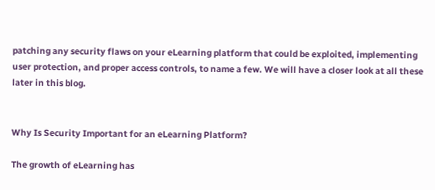patching any security flaws on your eLearning platform that could be exploited, implementing user protection, and proper access controls, to name a few. We will have a closer look at all these later in this blog.


Why Is Security Important for an eLearning Platform?

The growth of eLearning has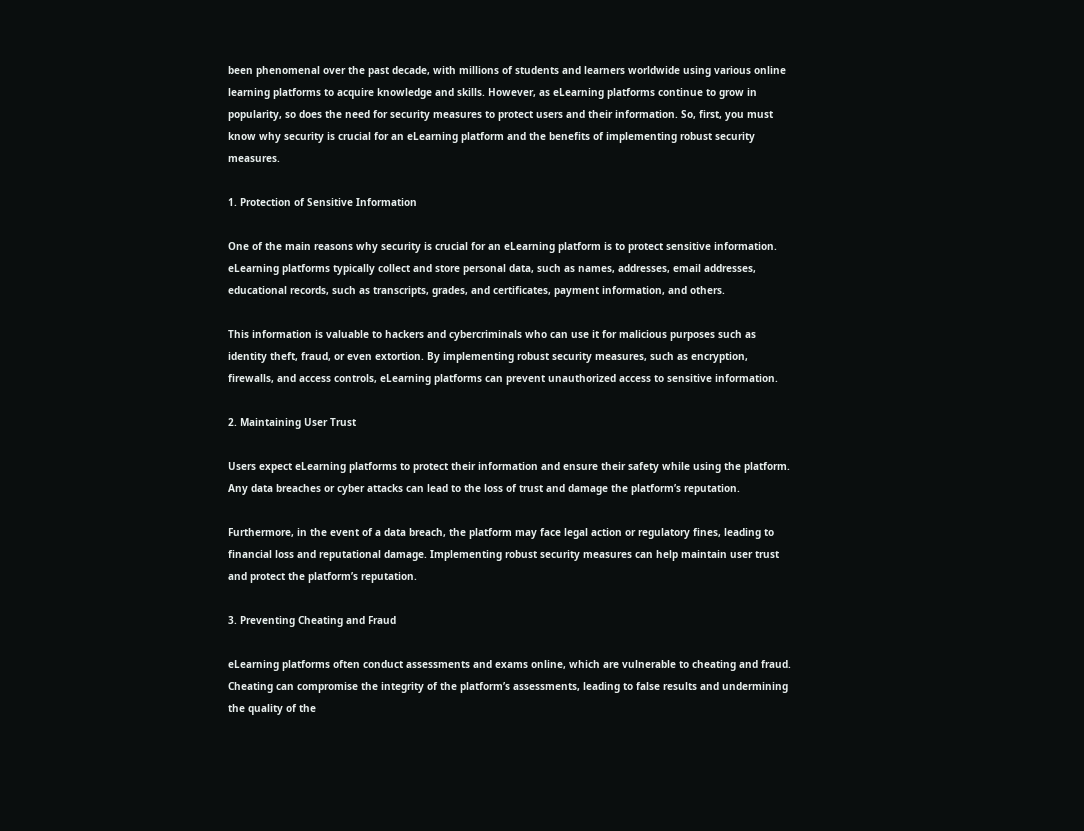been phenomenal over the past decade, with millions of students and learners worldwide using various online learning platforms to acquire knowledge and skills. However, as eLearning platforms continue to grow in popularity, so does the need for security measures to protect users and their information. So, first, you must know why security is crucial for an eLearning platform and the benefits of implementing robust security measures.

1. Protection of Sensitive Information

One of the main reasons why security is crucial for an eLearning platform is to protect sensitive information. eLearning platforms typically collect and store personal data, such as names, addresses, email addresses, educational records, such as transcripts, grades, and certificates, payment information, and others.

This information is valuable to hackers and cybercriminals who can use it for malicious purposes such as identity theft, fraud, or even extortion. By implementing robust security measures, such as encryption, firewalls, and access controls, eLearning platforms can prevent unauthorized access to sensitive information.

2. Maintaining User Trust

Users expect eLearning platforms to protect their information and ensure their safety while using the platform. Any data breaches or cyber attacks can lead to the loss of trust and damage the platform’s reputation.

Furthermore, in the event of a data breach, the platform may face legal action or regulatory fines, leading to financial loss and reputational damage. Implementing robust security measures can help maintain user trust and protect the platform’s reputation.

3. Preventing Cheating and Fraud

eLearning platforms often conduct assessments and exams online, which are vulnerable to cheating and fraud. Cheating can compromise the integrity of the platform’s assessments, leading to false results and undermining the quality of the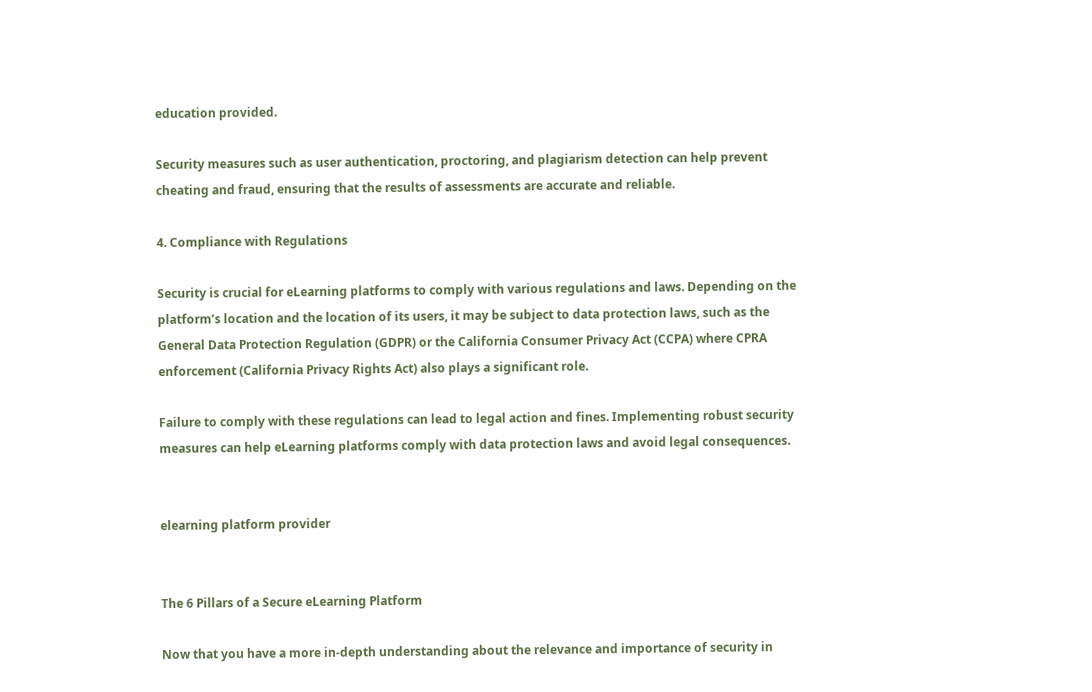education provided.

Security measures such as user authentication, proctoring, and plagiarism detection can help prevent cheating and fraud, ensuring that the results of assessments are accurate and reliable.

4. Compliance with Regulations

Security is crucial for eLearning platforms to comply with various regulations and laws. Depending on the platform’s location and the location of its users, it may be subject to data protection laws, such as the General Data Protection Regulation (GDPR) or the California Consumer Privacy Act (CCPA) where CPRA enforcement (California Privacy Rights Act) also plays a significant role.

Failure to comply with these regulations can lead to legal action and fines. Implementing robust security measures can help eLearning platforms comply with data protection laws and avoid legal consequences.


elearning platform provider


The 6 Pillars of a Secure eLearning Platform

Now that you have a more in-depth understanding about the relevance and importance of security in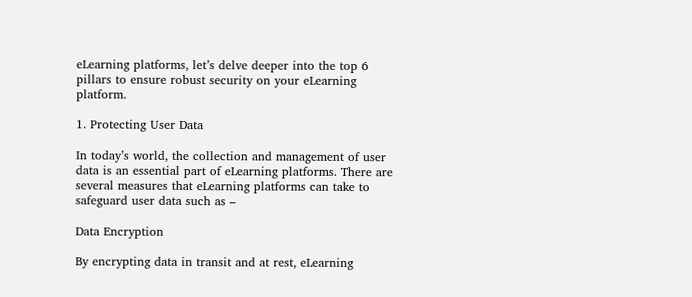eLearning platforms, let’s delve deeper into the top 6 pillars to ensure robust security on your eLearning platform.

1. Protecting User Data

In today’s world, the collection and management of user data is an essential part of eLearning platforms. There are several measures that eLearning platforms can take to safeguard user data such as –

Data Encryption

By encrypting data in transit and at rest, eLearning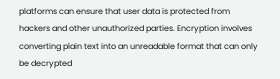platforms can ensure that user data is protected from hackers and other unauthorized parties. Encryption involves converting plain text into an unreadable format that can only be decrypted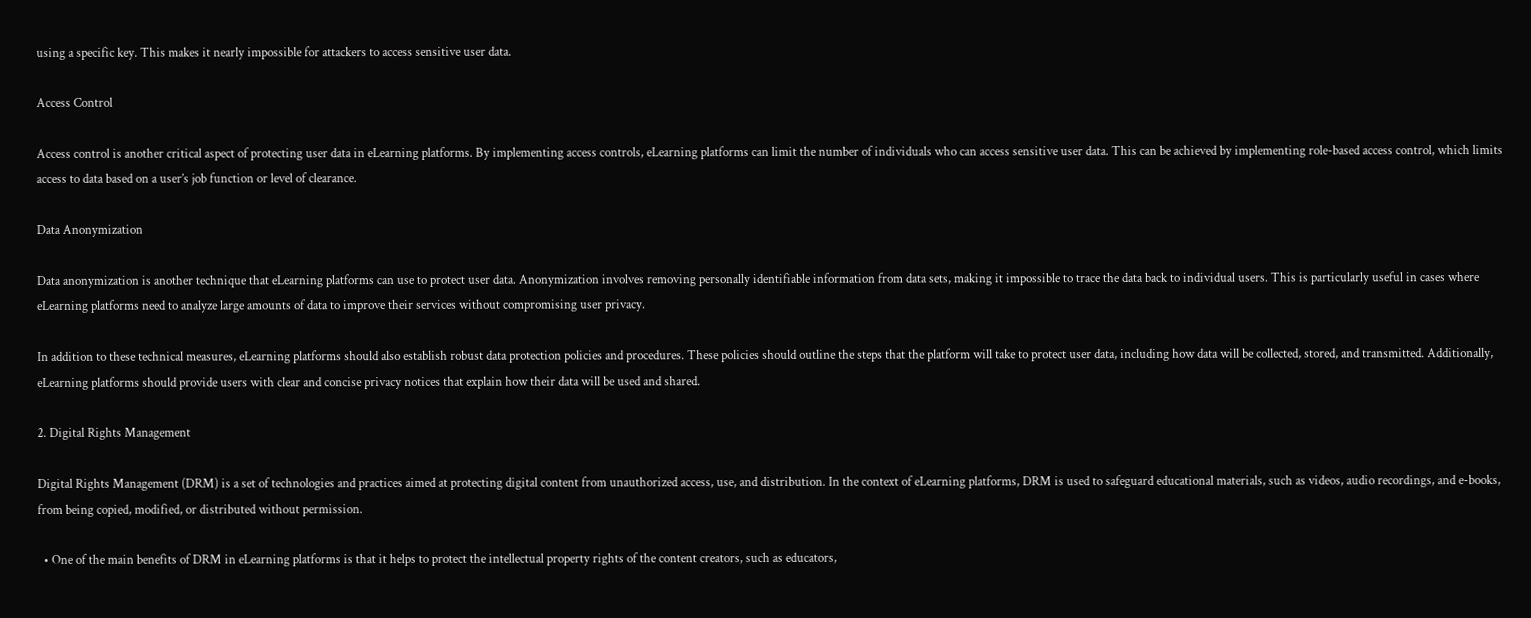using a specific key. This makes it nearly impossible for attackers to access sensitive user data.

Access Control

Access control is another critical aspect of protecting user data in eLearning platforms. By implementing access controls, eLearning platforms can limit the number of individuals who can access sensitive user data. This can be achieved by implementing role-based access control, which limits access to data based on a user’s job function or level of clearance.

Data Anonymization

Data anonymization is another technique that eLearning platforms can use to protect user data. Anonymization involves removing personally identifiable information from data sets, making it impossible to trace the data back to individual users. This is particularly useful in cases where eLearning platforms need to analyze large amounts of data to improve their services without compromising user privacy.

In addition to these technical measures, eLearning platforms should also establish robust data protection policies and procedures. These policies should outline the steps that the platform will take to protect user data, including how data will be collected, stored, and transmitted. Additionally, eLearning platforms should provide users with clear and concise privacy notices that explain how their data will be used and shared.

2. Digital Rights Management

Digital Rights Management (DRM) is a set of technologies and practices aimed at protecting digital content from unauthorized access, use, and distribution. In the context of eLearning platforms, DRM is used to safeguard educational materials, such as videos, audio recordings, and e-books, from being copied, modified, or distributed without permission.

  • One of the main benefits of DRM in eLearning platforms is that it helps to protect the intellectual property rights of the content creators, such as educators,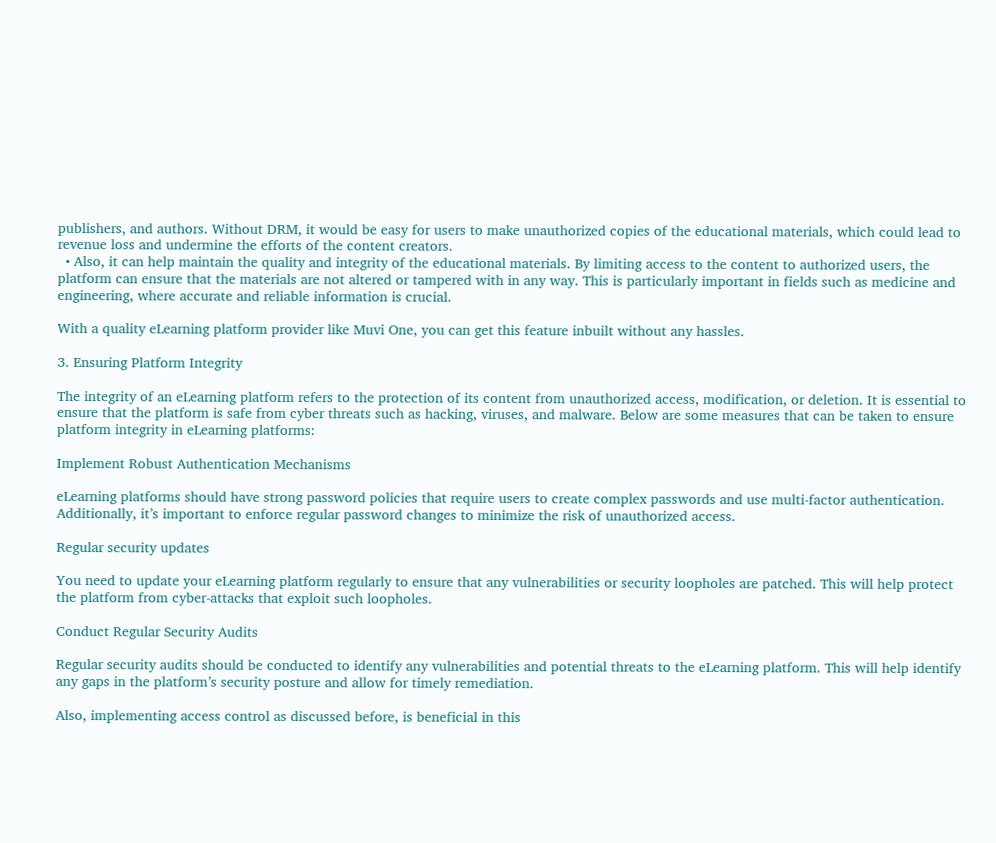publishers, and authors. Without DRM, it would be easy for users to make unauthorized copies of the educational materials, which could lead to revenue loss and undermine the efforts of the content creators.
  • Also, it can help maintain the quality and integrity of the educational materials. By limiting access to the content to authorized users, the platform can ensure that the materials are not altered or tampered with in any way. This is particularly important in fields such as medicine and engineering, where accurate and reliable information is crucial.

With a quality eLearning platform provider like Muvi One, you can get this feature inbuilt without any hassles.

3. Ensuring Platform Integrity

The integrity of an eLearning platform refers to the protection of its content from unauthorized access, modification, or deletion. It is essential to ensure that the platform is safe from cyber threats such as hacking, viruses, and malware. Below are some measures that can be taken to ensure platform integrity in eLearning platforms:

Implement Robust Authentication Mechanisms

eLearning platforms should have strong password policies that require users to create complex passwords and use multi-factor authentication. Additionally, it’s important to enforce regular password changes to minimize the risk of unauthorized access.

Regular security updates

You need to update your eLearning platform regularly to ensure that any vulnerabilities or security loopholes are patched. This will help protect the platform from cyber-attacks that exploit such loopholes.

Conduct Regular Security Audits

Regular security audits should be conducted to identify any vulnerabilities and potential threats to the eLearning platform. This will help identify any gaps in the platform’s security posture and allow for timely remediation.

Also, implementing access control as discussed before, is beneficial in this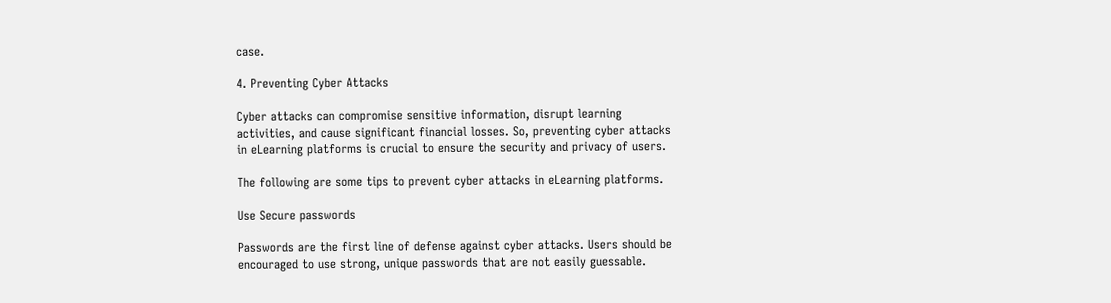case.

4. Preventing Cyber Attacks

Cyber attacks can compromise sensitive information, disrupt learning activities, and cause significant financial losses. So, preventing cyber attacks in eLearning platforms is crucial to ensure the security and privacy of users.

The following are some tips to prevent cyber attacks in eLearning platforms.

Use Secure passwords

Passwords are the first line of defense against cyber attacks. Users should be encouraged to use strong, unique passwords that are not easily guessable.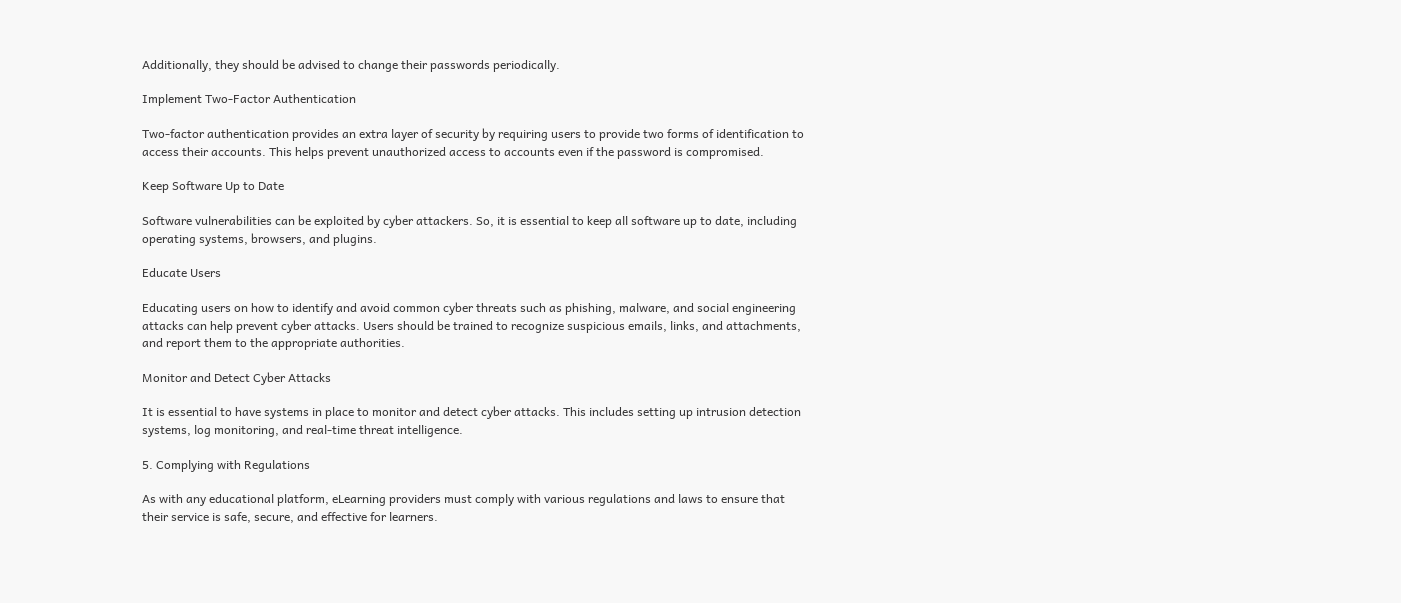Additionally, they should be advised to change their passwords periodically.

Implement Two-Factor Authentication

Two-factor authentication provides an extra layer of security by requiring users to provide two forms of identification to access their accounts. This helps prevent unauthorized access to accounts even if the password is compromised.

Keep Software Up to Date

Software vulnerabilities can be exploited by cyber attackers. So, it is essential to keep all software up to date, including operating systems, browsers, and plugins.

Educate Users

Educating users on how to identify and avoid common cyber threats such as phishing, malware, and social engineering attacks can help prevent cyber attacks. Users should be trained to recognize suspicious emails, links, and attachments, and report them to the appropriate authorities.

Monitor and Detect Cyber Attacks

It is essential to have systems in place to monitor and detect cyber attacks. This includes setting up intrusion detection systems, log monitoring, and real-time threat intelligence.

5. Complying with Regulations

As with any educational platform, eLearning providers must comply with various regulations and laws to ensure that their service is safe, secure, and effective for learners.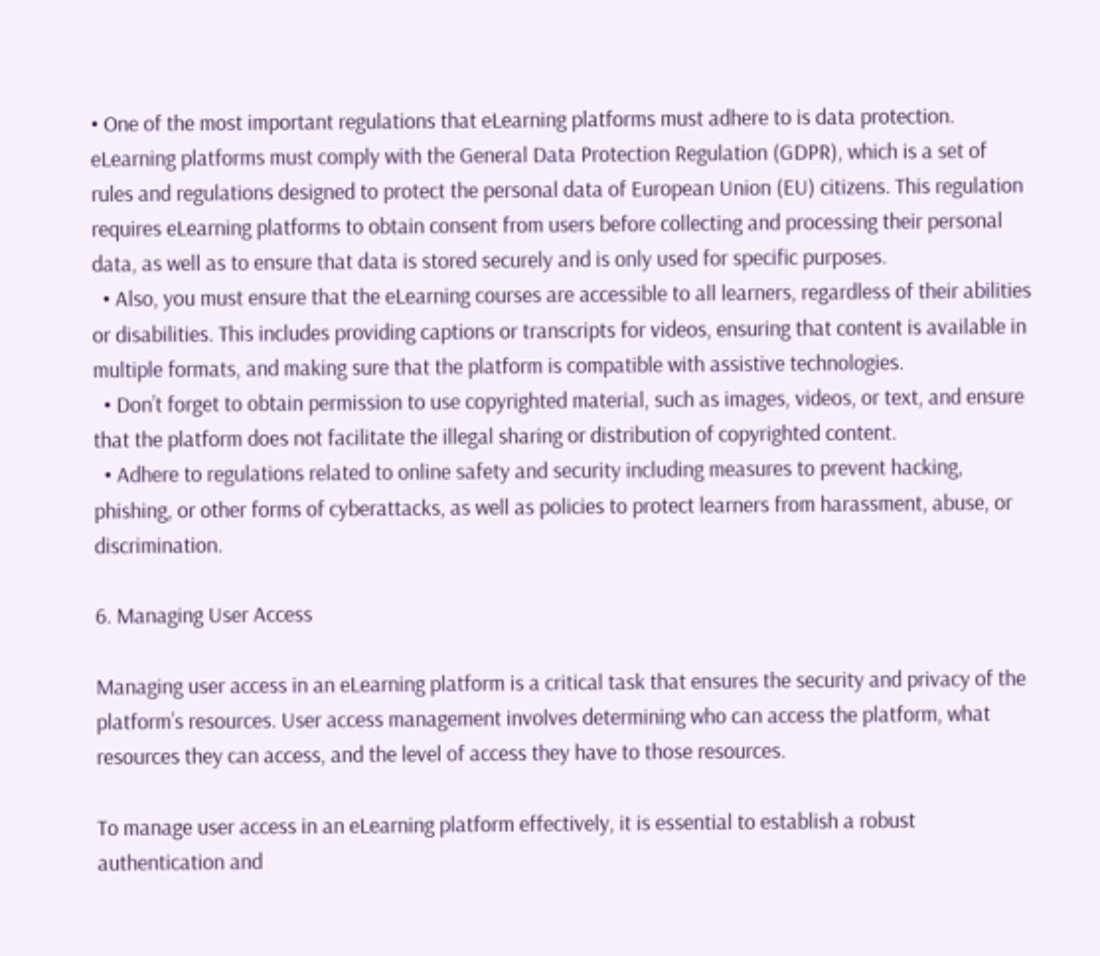• One of the most important regulations that eLearning platforms must adhere to is data protection. eLearning platforms must comply with the General Data Protection Regulation (GDPR), which is a set of rules and regulations designed to protect the personal data of European Union (EU) citizens. This regulation requires eLearning platforms to obtain consent from users before collecting and processing their personal data, as well as to ensure that data is stored securely and is only used for specific purposes.
  • Also, you must ensure that the eLearning courses are accessible to all learners, regardless of their abilities or disabilities. This includes providing captions or transcripts for videos, ensuring that content is available in multiple formats, and making sure that the platform is compatible with assistive technologies.
  • Don’t forget to obtain permission to use copyrighted material, such as images, videos, or text, and ensure that the platform does not facilitate the illegal sharing or distribution of copyrighted content.
  • Adhere to regulations related to online safety and security including measures to prevent hacking, phishing, or other forms of cyberattacks, as well as policies to protect learners from harassment, abuse, or discrimination.

6. Managing User Access

Managing user access in an eLearning platform is a critical task that ensures the security and privacy of the platform’s resources. User access management involves determining who can access the platform, what resources they can access, and the level of access they have to those resources.

To manage user access in an eLearning platform effectively, it is essential to establish a robust authentication and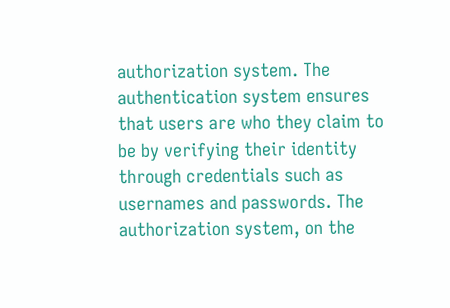authorization system. The authentication system ensures that users are who they claim to be by verifying their identity through credentials such as usernames and passwords. The authorization system, on the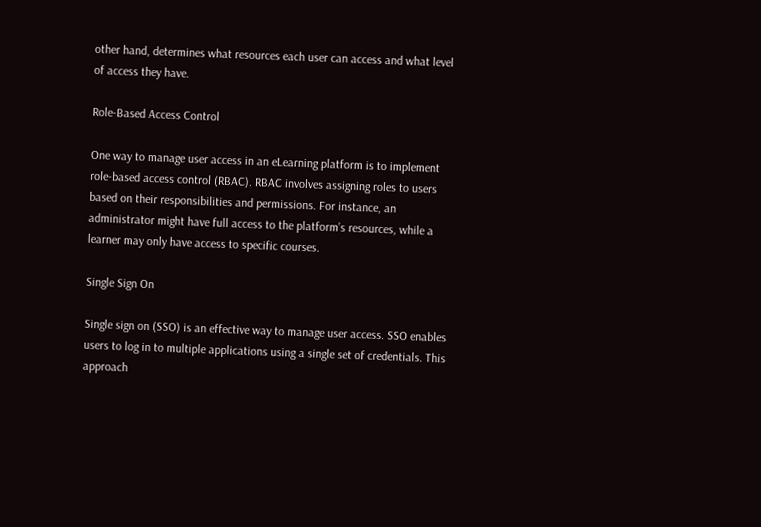other hand, determines what resources each user can access and what level of access they have.

Role-Based Access Control

One way to manage user access in an eLearning platform is to implement role-based access control (RBAC). RBAC involves assigning roles to users based on their responsibilities and permissions. For instance, an administrator might have full access to the platform’s resources, while a learner may only have access to specific courses.

Single Sign On

Single sign on (SSO) is an effective way to manage user access. SSO enables users to log in to multiple applications using a single set of credentials. This approach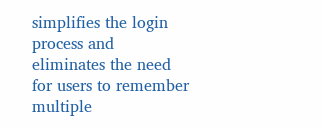simplifies the login process and eliminates the need for users to remember multiple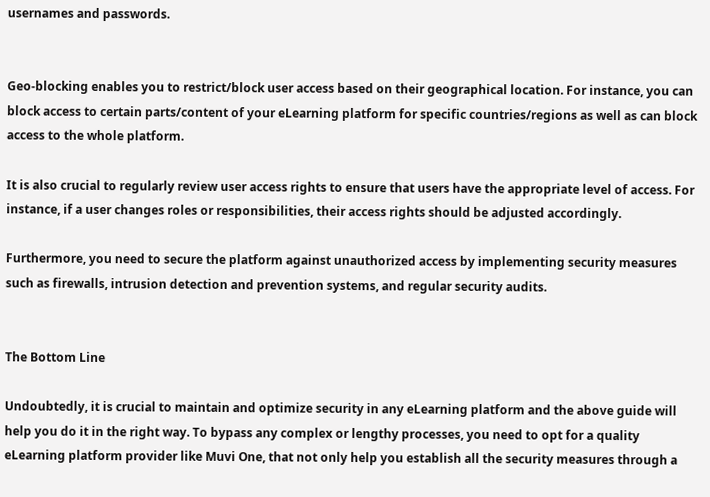usernames and passwords.


Geo-blocking enables you to restrict/block user access based on their geographical location. For instance, you can block access to certain parts/content of your eLearning platform for specific countries/regions as well as can block access to the whole platform.

It is also crucial to regularly review user access rights to ensure that users have the appropriate level of access. For instance, if a user changes roles or responsibilities, their access rights should be adjusted accordingly.

Furthermore, you need to secure the platform against unauthorized access by implementing security measures such as firewalls, intrusion detection and prevention systems, and regular security audits.


The Bottom Line

Undoubtedly, it is crucial to maintain and optimize security in any eLearning platform and the above guide will help you do it in the right way. To bypass any complex or lengthy processes, you need to opt for a quality eLearning platform provider like Muvi One, that not only help you establish all the security measures through a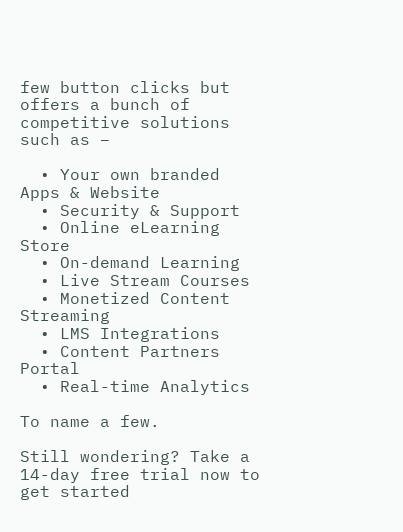few button clicks but offers a bunch of competitive solutions such as –

  • Your own branded Apps & Website
  • Security & Support
  • Online eLearning Store
  • On-demand Learning
  • Live Stream Courses
  • Monetized Content Streaming
  • LMS Integrations
  • Content Partners Portal
  • Real-time Analytics

To name a few.

Still wondering? Take a 14-day free trial now to get started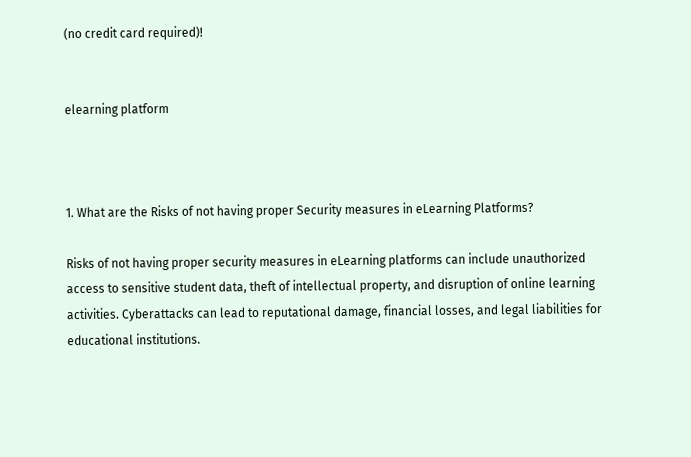(no credit card required)!


elearning platform



1. What are the Risks of not having proper Security measures in eLearning Platforms?

Risks of not having proper security measures in eLearning platforms can include unauthorized access to sensitive student data, theft of intellectual property, and disruption of online learning activities. Cyberattacks can lead to reputational damage, financial losses, and legal liabilities for educational institutions.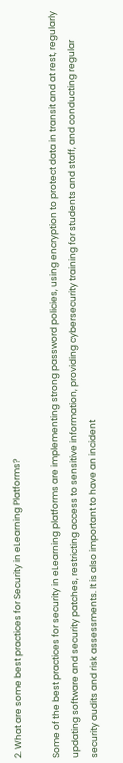2. What are some best practices for Security in eLearning Platforms?

Some of the best practices for security in eLearning platforms are implementing strong password policies, using encryption to protect data in transit and at rest, regularly updating software and security patches, restricting access to sensitive information, providing cybersecurity training for students and staff, and conducting regular security audits and risk assessments. It is also important to have an incident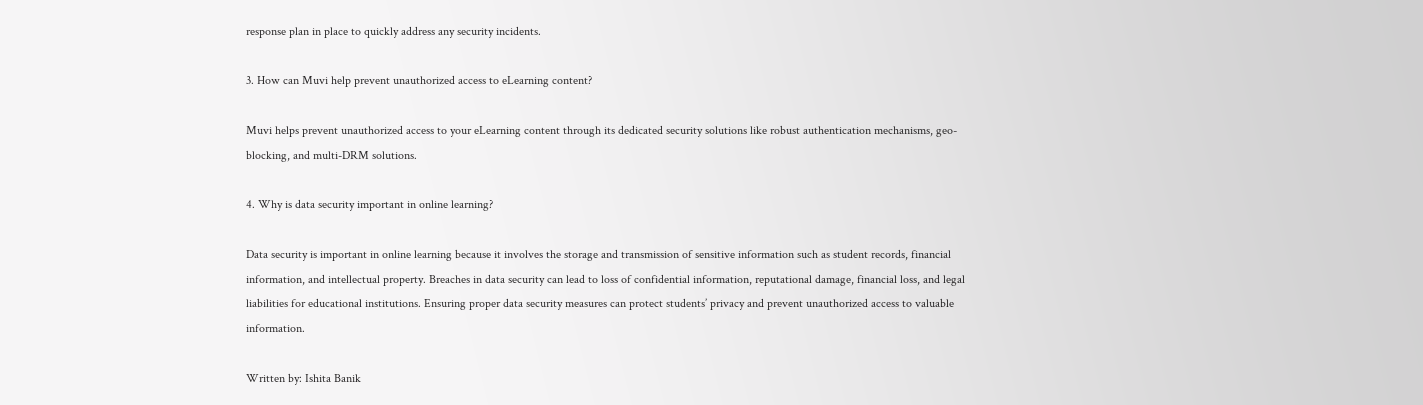response plan in place to quickly address any security incidents.

3. How can Muvi help prevent unauthorized access to eLearning content?

Muvi helps prevent unauthorized access to your eLearning content through its dedicated security solutions like robust authentication mechanisms, geo-blocking, and multi-DRM solutions.

4. Why is data security important in online learning?

Data security is important in online learning because it involves the storage and transmission of sensitive information such as student records, financial information, and intellectual property. Breaches in data security can lead to loss of confidential information, reputational damage, financial loss, and legal liabilities for educational institutions. Ensuring proper data security measures can protect students’ privacy and prevent unauthorized access to valuable information.

Written by: Ishita Banik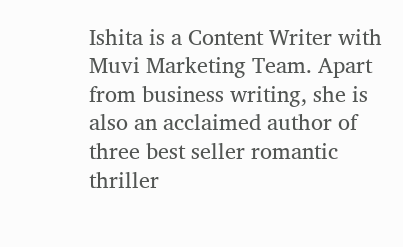Ishita is a Content Writer with Muvi Marketing Team. Apart from business writing, she is also an acclaimed author of three best seller romantic thriller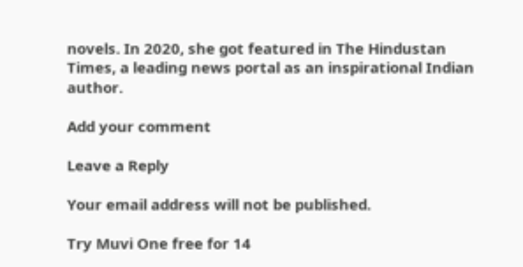novels. In 2020, she got featured in The Hindustan Times, a leading news portal as an inspirational Indian author.

Add your comment

Leave a Reply

Your email address will not be published.

Try Muvi One free for 14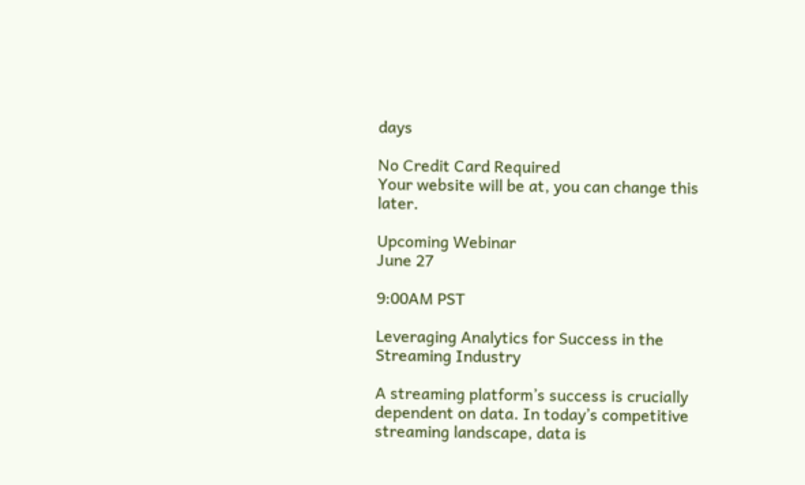days

No Credit Card Required
Your website will be at, you can change this later.

Upcoming Webinar
June 27

9:00AM PST

Leveraging Analytics for Success in the Streaming Industry

A streaming platform’s success is crucially dependent on data. In today’s competitive streaming landscape, data is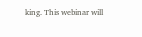king. This webinar will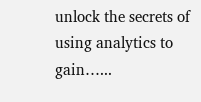unlock the secrets of using analytics to gain…...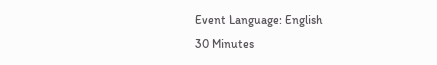Event Language: English
30 Minutes